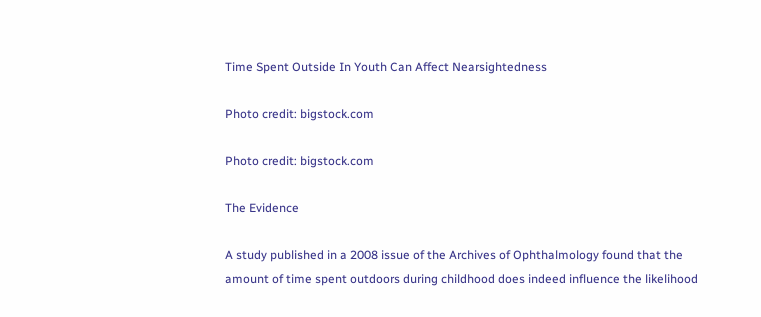Time Spent Outside In Youth Can Affect Nearsightedness

Photo credit: bigstock.com

Photo credit: bigstock.com

The Evidence

A study published in a 2008 issue of the Archives of Ophthalmology found that the amount of time spent outdoors during childhood does indeed influence the likelihood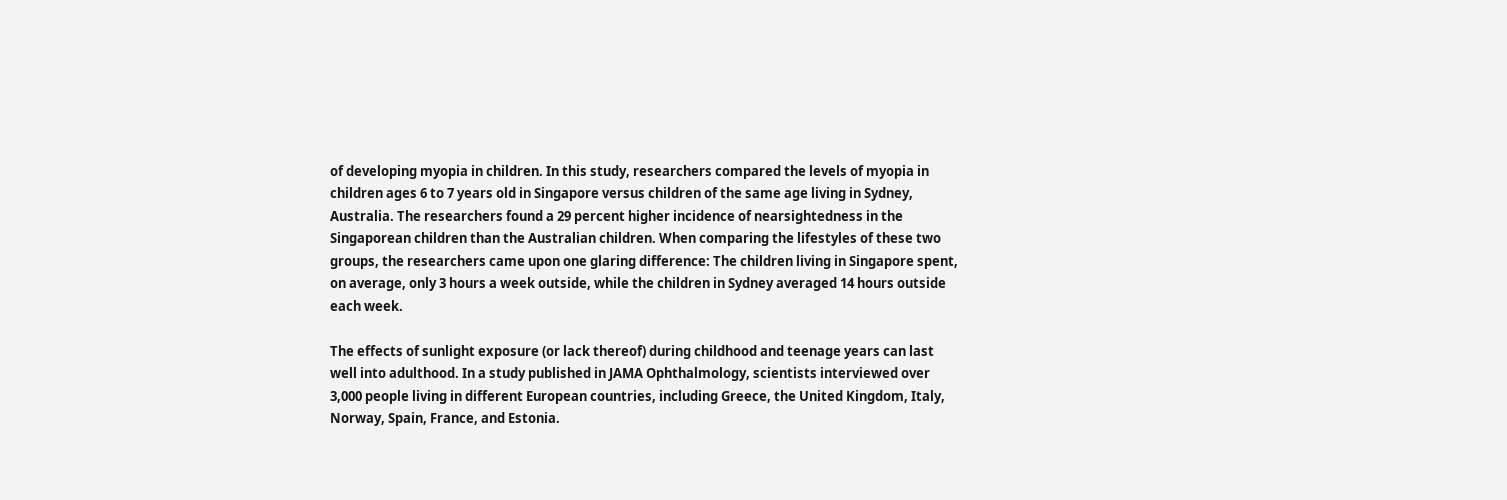of developing myopia in children. In this study, researchers compared the levels of myopia in children ages 6 to 7 years old in Singapore versus children of the same age living in Sydney, Australia. The researchers found a 29 percent higher incidence of nearsightedness in the Singaporean children than the Australian children. When comparing the lifestyles of these two groups, the researchers came upon one glaring difference: The children living in Singapore spent, on average, only 3 hours a week outside, while the children in Sydney averaged 14 hours outside each week.

The effects of sunlight exposure (or lack thereof) during childhood and teenage years can last well into adulthood. In a study published in JAMA Ophthalmology, scientists interviewed over 3,000 people living in different European countries, including Greece, the United Kingdom, Italy, Norway, Spain, France, and Estonia.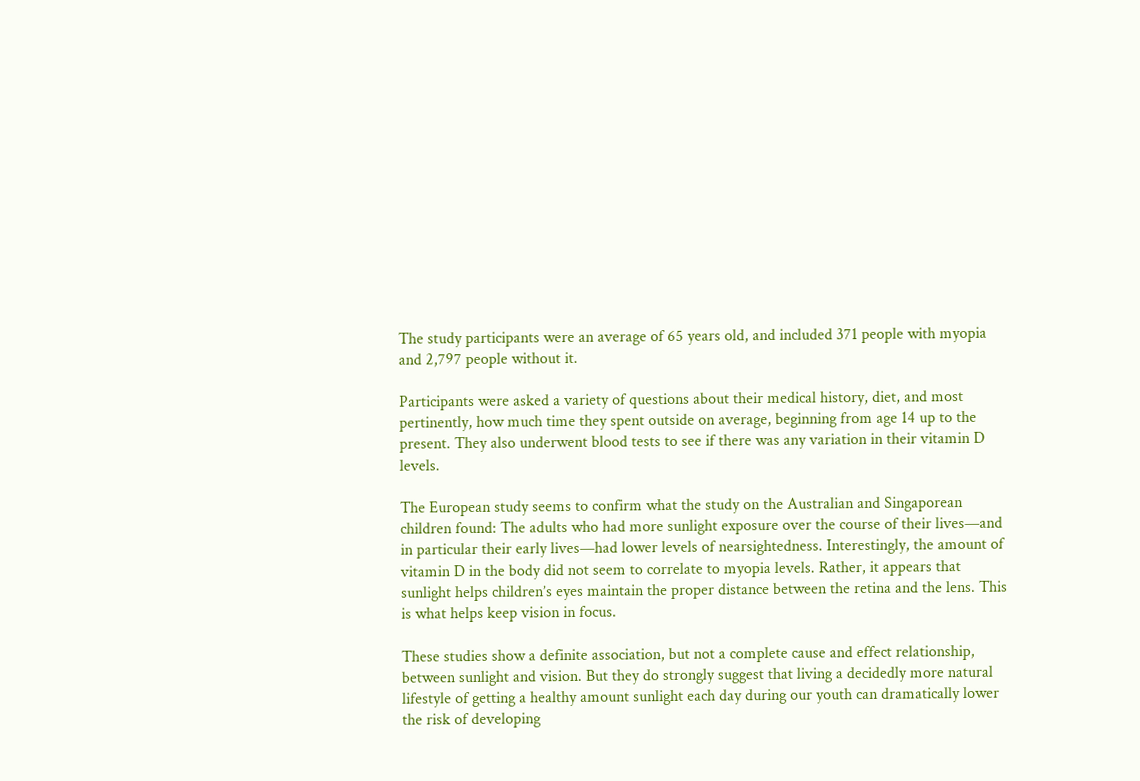The study participants were an average of 65 years old, and included 371 people with myopia and 2,797 people without it.

Participants were asked a variety of questions about their medical history, diet, and most pertinently, how much time they spent outside on average, beginning from age 14 up to the present. They also underwent blood tests to see if there was any variation in their vitamin D levels.

The European study seems to confirm what the study on the Australian and Singaporean children found: The adults who had more sunlight exposure over the course of their lives—and in particular their early lives—had lower levels of nearsightedness. Interestingly, the amount of vitamin D in the body did not seem to correlate to myopia levels. Rather, it appears that sunlight helps children’s eyes maintain the proper distance between the retina and the lens. This is what helps keep vision in focus.

These studies show a definite association, but not a complete cause and effect relationship, between sunlight and vision. But they do strongly suggest that living a decidedly more natural lifestyle of getting a healthy amount sunlight each day during our youth can dramatically lower the risk of developing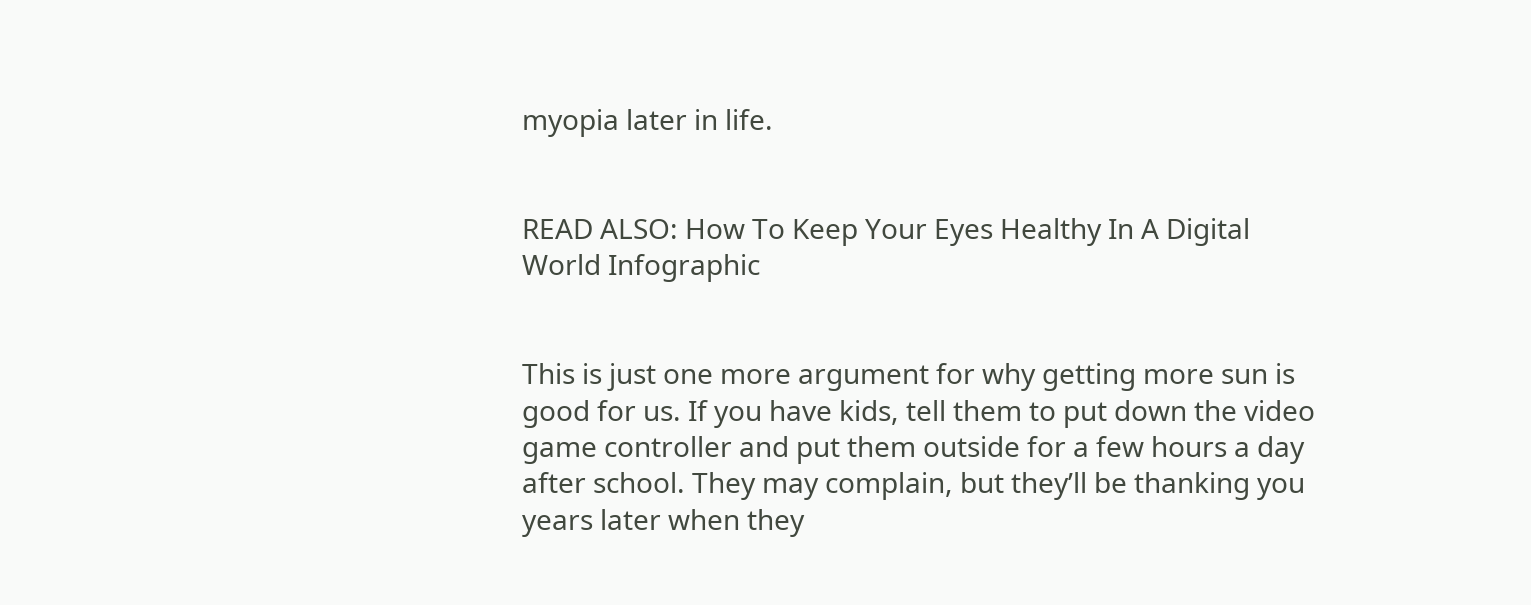myopia later in life.


READ ALSO: How To Keep Your Eyes Healthy In A Digital World Infographic


This is just one more argument for why getting more sun is good for us. If you have kids, tell them to put down the video game controller and put them outside for a few hours a day after school. They may complain, but they’ll be thanking you years later when they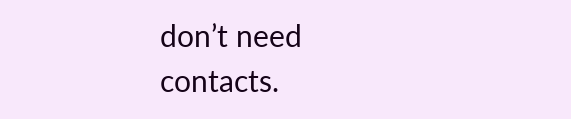don’t need contacts.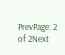PrevPage: 2 of 2Next